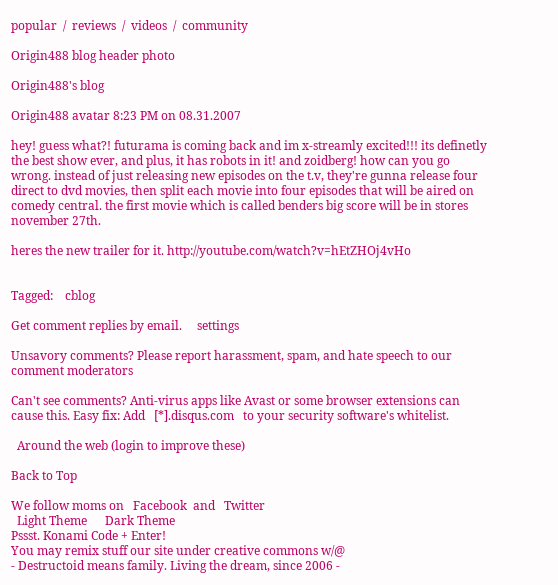popular  /  reviews  /  videos  /  community

Origin488 blog header photo

Origin488's blog

Origin488 avatar 8:23 PM on 08.31.2007

hey! guess what?! futurama is coming back and im x-streamly excited!!! its definetly the best show ever, and plus, it has robots in it! and zoidberg! how can you go wrong. instead of just releasing new episodes on the t.v, they're gunna release four direct to dvd movies, then split each movie into four episodes that will be aired on comedy central. the first movie which is called benders big score will be in stores november 27th.

heres the new trailer for it. http://youtube.com/watch?v=hEtZHOj4vHo


Tagged:    cblog

Get comment replies by email.     settings

Unsavory comments? Please report harassment, spam, and hate speech to our comment moderators

Can't see comments? Anti-virus apps like Avast or some browser extensions can cause this. Easy fix: Add   [*].disqus.com   to your security software's whitelist.

  Around the web (login to improve these)

Back to Top

We follow moms on   Facebook  and   Twitter
  Light Theme      Dark Theme
Pssst. Konami Code + Enter!
You may remix stuff our site under creative commons w/@
- Destructoid means family. Living the dream, since 2006 -